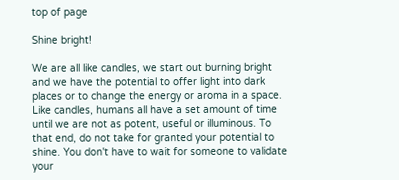top of page

Shine bright!

We are all like candles, we start out burning bright and we have the potential to offer light into dark places or to change the energy or aroma in a space. Like candles, humans all have a set amount of time until we are not as potent, useful or illuminous. To that end, do not take for granted your potential to shine. You don't have to wait for someone to validate your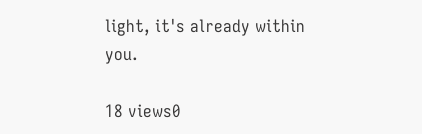light, it's already within you.

18 views0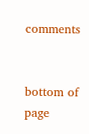comments


bottom of page